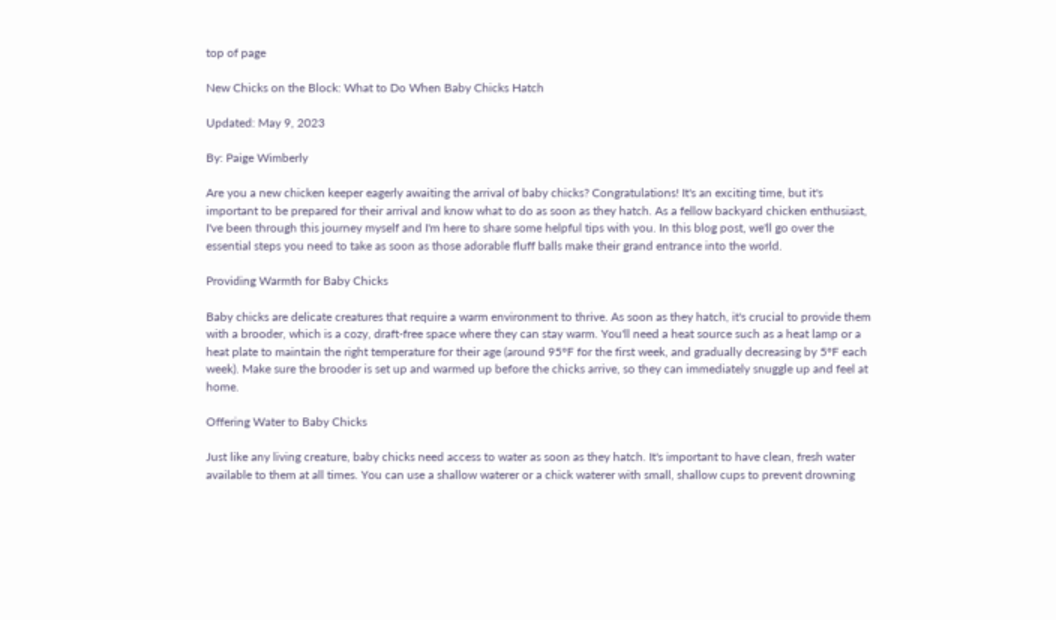top of page

New Chicks on the Block: What to Do When Baby Chicks Hatch

Updated: May 9, 2023

By: Paige Wimberly

Are you a new chicken keeper eagerly awaiting the arrival of baby chicks? Congratulations! It's an exciting time, but it's important to be prepared for their arrival and know what to do as soon as they hatch. As a fellow backyard chicken enthusiast, I've been through this journey myself and I'm here to share some helpful tips with you. In this blog post, we'll go over the essential steps you need to take as soon as those adorable fluff balls make their grand entrance into the world.

Providing Warmth for Baby Chicks

Baby chicks are delicate creatures that require a warm environment to thrive. As soon as they hatch, it's crucial to provide them with a brooder, which is a cozy, draft-free space where they can stay warm. You'll need a heat source such as a heat lamp or a heat plate to maintain the right temperature for their age (around 95°F for the first week, and gradually decreasing by 5°F each week). Make sure the brooder is set up and warmed up before the chicks arrive, so they can immediately snuggle up and feel at home.

Offering Water to Baby Chicks

Just like any living creature, baby chicks need access to water as soon as they hatch. It's important to have clean, fresh water available to them at all times. You can use a shallow waterer or a chick waterer with small, shallow cups to prevent drowning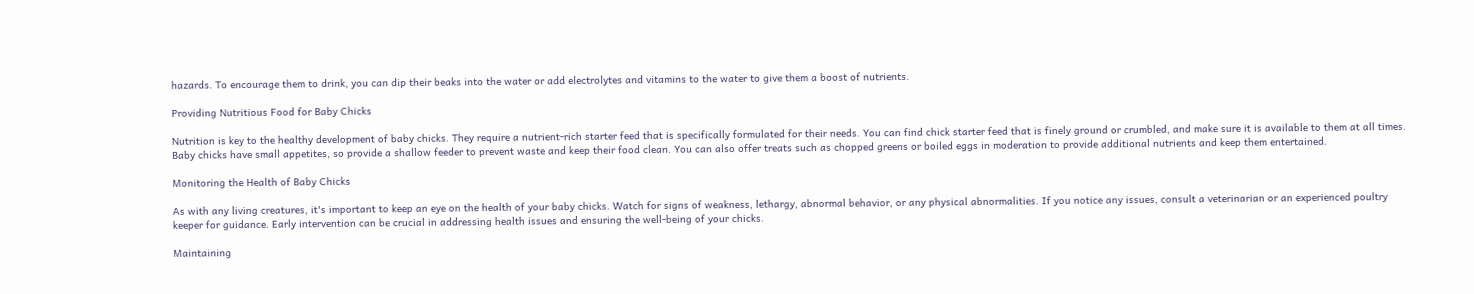hazards. To encourage them to drink, you can dip their beaks into the water or add electrolytes and vitamins to the water to give them a boost of nutrients.

Providing Nutritious Food for Baby Chicks

Nutrition is key to the healthy development of baby chicks. They require a nutrient-rich starter feed that is specifically formulated for their needs. You can find chick starter feed that is finely ground or crumbled, and make sure it is available to them at all times. Baby chicks have small appetites, so provide a shallow feeder to prevent waste and keep their food clean. You can also offer treats such as chopped greens or boiled eggs in moderation to provide additional nutrients and keep them entertained.

Monitoring the Health of Baby Chicks

As with any living creatures, it's important to keep an eye on the health of your baby chicks. Watch for signs of weakness, lethargy, abnormal behavior, or any physical abnormalities. If you notice any issues, consult a veterinarian or an experienced poultry keeper for guidance. Early intervention can be crucial in addressing health issues and ensuring the well-being of your chicks.

Maintaining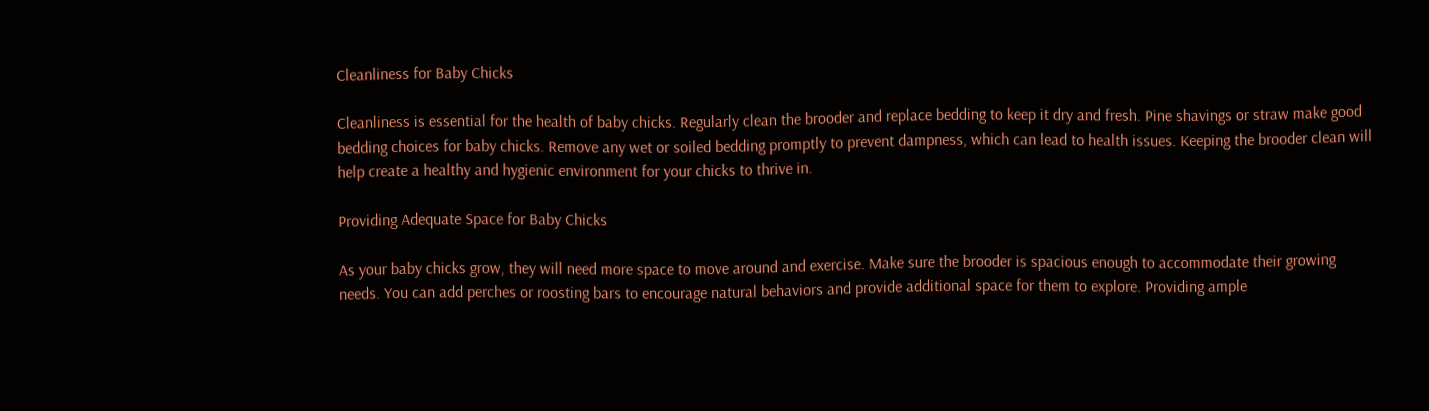Cleanliness for Baby Chicks

Cleanliness is essential for the health of baby chicks. Regularly clean the brooder and replace bedding to keep it dry and fresh. Pine shavings or straw make good bedding choices for baby chicks. Remove any wet or soiled bedding promptly to prevent dampness, which can lead to health issues. Keeping the brooder clean will help create a healthy and hygienic environment for your chicks to thrive in.

Providing Adequate Space for Baby Chicks

As your baby chicks grow, they will need more space to move around and exercise. Make sure the brooder is spacious enough to accommodate their growing needs. You can add perches or roosting bars to encourage natural behaviors and provide additional space for them to explore. Providing ample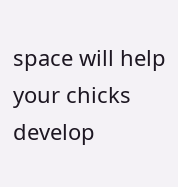space will help your chicks develop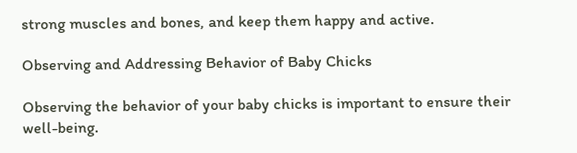strong muscles and bones, and keep them happy and active.

Observing and Addressing Behavior of Baby Chicks

Observing the behavior of your baby chicks is important to ensure their well-being.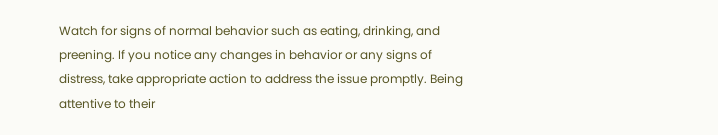Watch for signs of normal behavior such as eating, drinking, and preening. If you notice any changes in behavior or any signs of distress, take appropriate action to address the issue promptly. Being attentive to their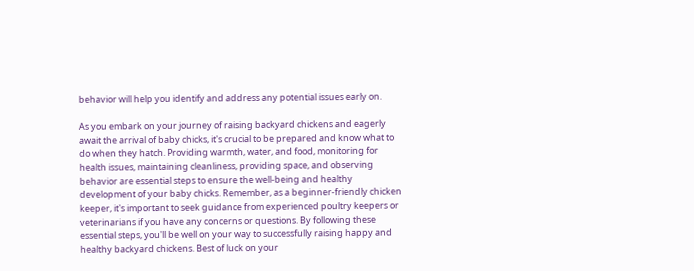behavior will help you identify and address any potential issues early on.

As you embark on your journey of raising backyard chickens and eagerly await the arrival of baby chicks, it's crucial to be prepared and know what to do when they hatch. Providing warmth, water, and food, monitoring for health issues, maintaining cleanliness, providing space, and observing behavior are essential steps to ensure the well-being and healthy development of your baby chicks. Remember, as a beginner-friendly chicken keeper, it's important to seek guidance from experienced poultry keepers or veterinarians if you have any concerns or questions. By following these essential steps, you'll be well on your way to successfully raising happy and healthy backyard chickens. Best of luck on your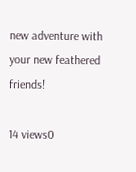new adventure with your new feathered friends!

14 views0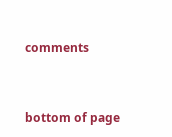comments


bottom of page